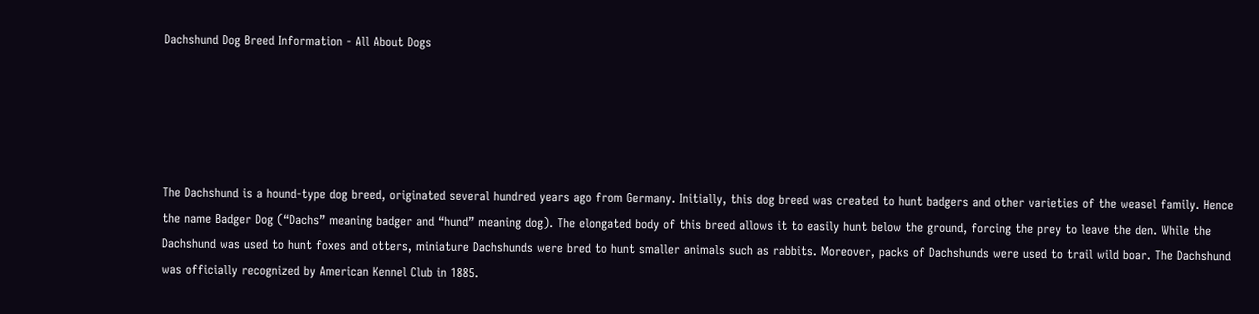Dachshund Dog Breed Information - All About Dogs





The Dachshund is a hound-type dog breed, originated several hundred years ago from Germany. Initially, this dog breed was created to hunt badgers and other varieties of the weasel family. Hence the name Badger Dog (“Dachs” meaning badger and “hund” meaning dog). The elongated body of this breed allows it to easily hunt below the ground, forcing the prey to leave the den. While the Dachshund was used to hunt foxes and otters, miniature Dachshunds were bred to hunt smaller animals such as rabbits. Moreover, packs of Dachshunds were used to trail wild boar. The Dachshund was officially recognized by American Kennel Club in 1885.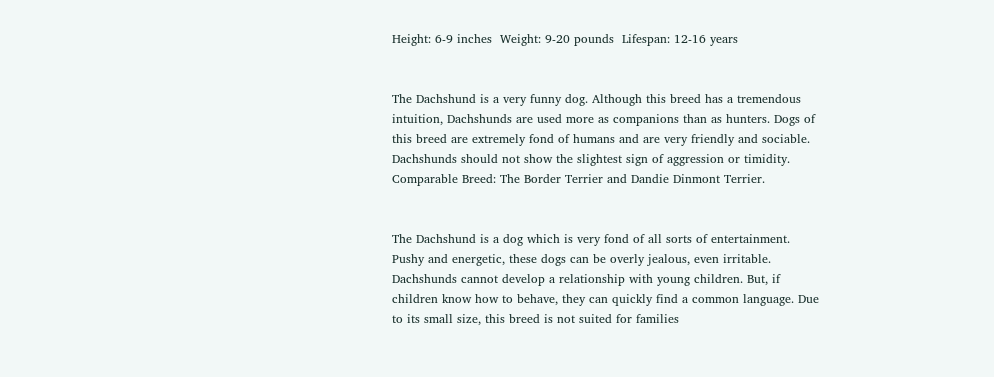Height: 6-9 inches  Weight: 9-20 pounds  Lifespan: 12-16 years


The Dachshund is a very funny dog. Although this breed has a tremendous intuition, Dachshunds are used more as companions than as hunters. Dogs of this breed are extremely fond of humans and are very friendly and sociable. Dachshunds should not show the slightest sign of aggression or timidity. Comparable Breed: The Border Terrier and Dandie Dinmont Terrier.


The Dachshund is a dog which is very fond of all sorts of entertainment. Pushy and energetic, these dogs can be overly jealous, even irritable. Dachshunds cannot develop a relationship with young children. But, if children know how to behave, they can quickly find a common language. Due to its small size, this breed is not suited for families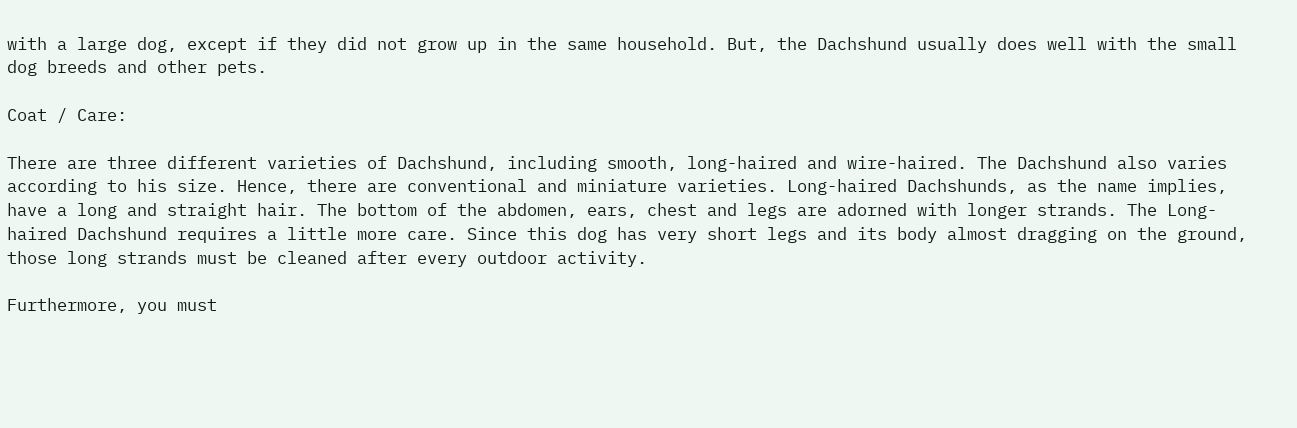with a large dog, except if they did not grow up in the same household. But, the Dachshund usually does well with the small dog breeds and other pets.

Coat / Care:

There are three different varieties of Dachshund, including smooth, long-haired and wire-haired. The Dachshund also varies according to his size. Hence, there are conventional and miniature varieties. Long-haired Dachshunds, as the name implies, have a long and straight hair. The bottom of the abdomen, ears, chest and legs are adorned with longer strands. The Long-haired Dachshund requires a little more care. Since this dog has very short legs and its body almost dragging on the ground, those long strands must be cleaned after every outdoor activity.

Furthermore, you must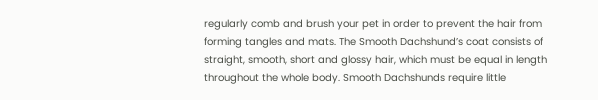regularly comb and brush your pet in order to prevent the hair from forming tangles and mats. The Smooth Dachshund’s coat consists of straight, smooth, short and glossy hair, which must be equal in length throughout the whole body. Smooth Dachshunds require little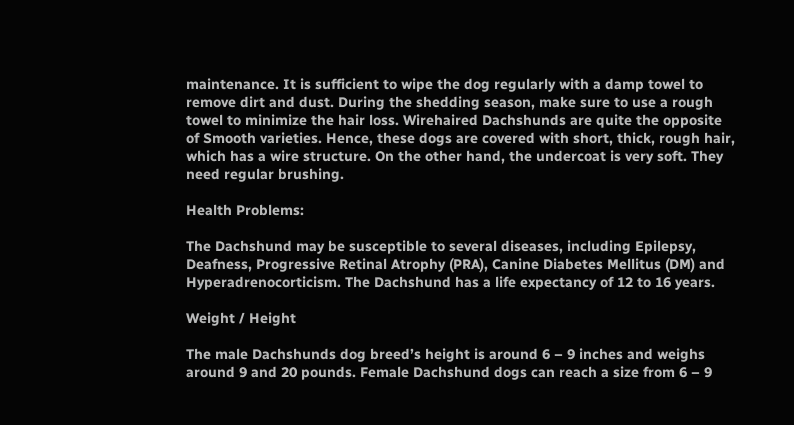maintenance. It is sufficient to wipe the dog regularly with a damp towel to remove dirt and dust. During the shedding season, make sure to use a rough towel to minimize the hair loss. Wirehaired Dachshunds are quite the opposite of Smooth varieties. Hence, these dogs are covered with short, thick, rough hair, which has a wire structure. On the other hand, the undercoat is very soft. They need regular brushing.

Health Problems:

The Dachshund may be susceptible to several diseases, including Epilepsy, Deafness, Progressive Retinal Atrophy (PRA), Canine Diabetes Mellitus (DM) and Hyperadrenocorticism. The Dachshund has a life expectancy of 12 to 16 years.

Weight / Height

The male Dachshunds dog breed’s height is around 6 – 9 inches and weighs around 9 and 20 pounds. Female Dachshund dogs can reach a size from 6 – 9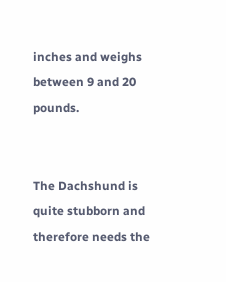inches and weighs between 9 and 20 pounds.


The Dachshund is quite stubborn and therefore needs the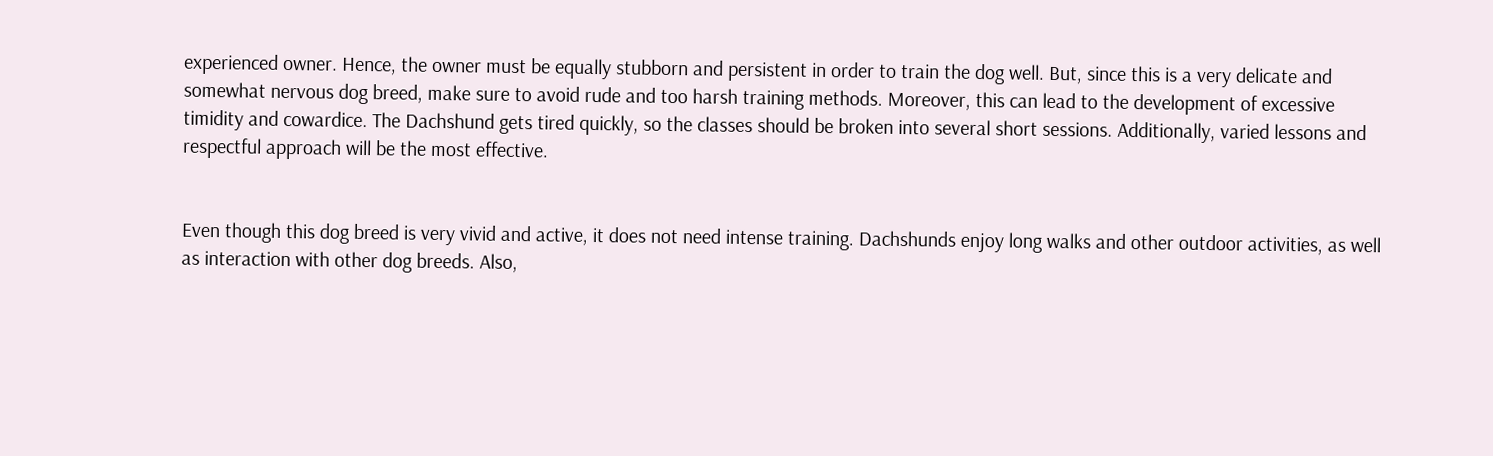experienced owner. Hence, the owner must be equally stubborn and persistent in order to train the dog well. But, since this is a very delicate and somewhat nervous dog breed, make sure to avoid rude and too harsh training methods. Moreover, this can lead to the development of excessive timidity and cowardice. The Dachshund gets tired quickly, so the classes should be broken into several short sessions. Additionally, varied lessons and respectful approach will be the most effective.


Even though this dog breed is very vivid and active, it does not need intense training. Dachshunds enjoy long walks and other outdoor activities, as well as interaction with other dog breeds. Also,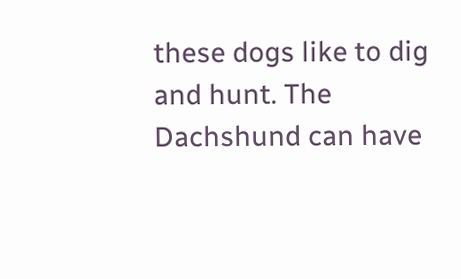these dogs like to dig and hunt. The Dachshund can have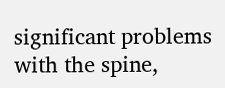significant problems with the spine,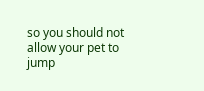so you should not allow your pet to jump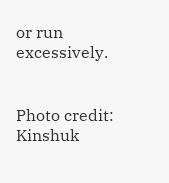or run excessively.


Photo credit: Kinshuk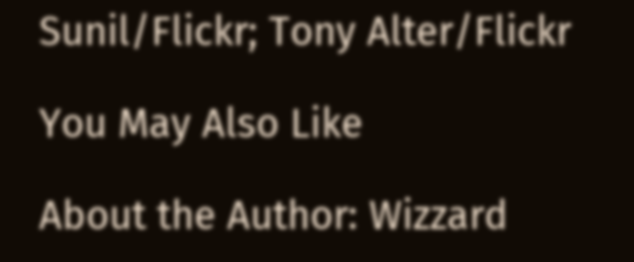Sunil/Flickr; Tony Alter/Flickr

You May Also Like

About the Author: Wizzard